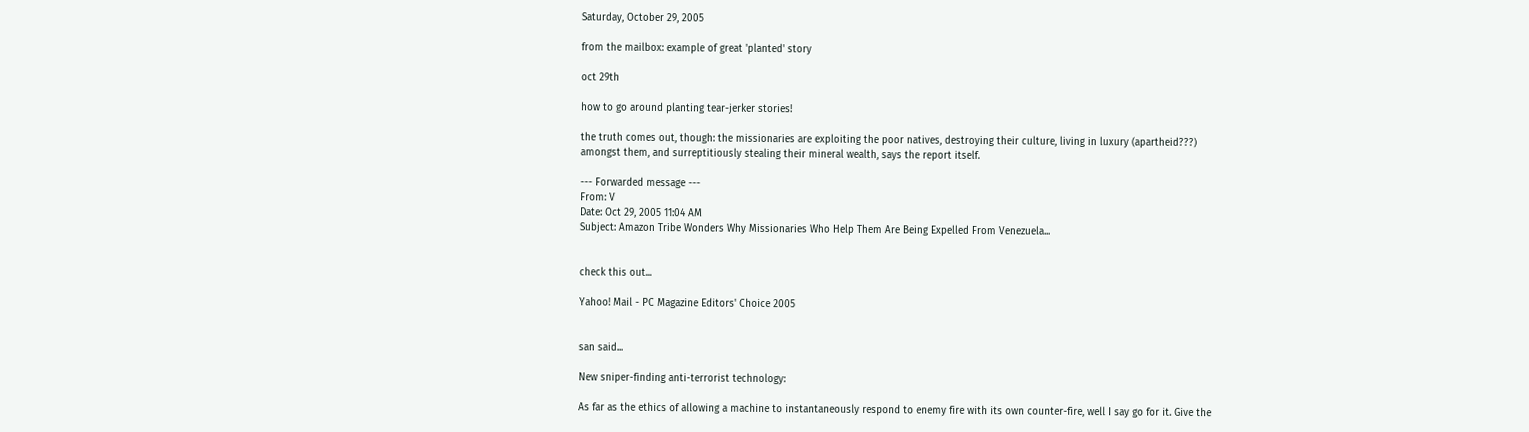Saturday, October 29, 2005

from the mailbox: example of great 'planted' story

oct 29th

how to go around planting tear-jerker stories!

the truth comes out, though: the missionaries are exploiting the poor natives, destroying their culture, living in luxury (apartheid???) amongst them, and surreptitiously stealing their mineral wealth, says the report itself.

--- Forwarded message ---
From: V
Date: Oct 29, 2005 11:04 AM
Subject: Amazon Tribe Wonders Why Missionaries Who Help Them Are Being Expelled From Venezuela...


check this out...

Yahoo! Mail - PC Magazine Editors' Choice 2005


san said...

New sniper-finding anti-terrorist technology:

As far as the ethics of allowing a machine to instantaneously respond to enemy fire with its own counter-fire, well I say go for it. Give the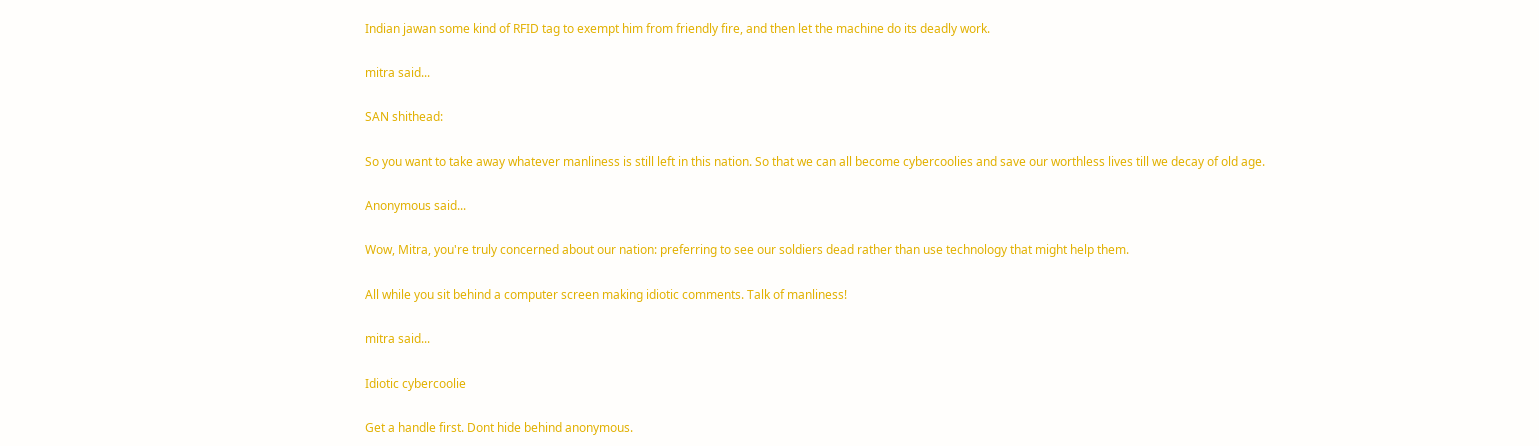Indian jawan some kind of RFID tag to exempt him from friendly fire, and then let the machine do its deadly work.

mitra said...

SAN shithead:

So you want to take away whatever manliness is still left in this nation. So that we can all become cybercoolies and save our worthless lives till we decay of old age.

Anonymous said...

Wow, Mitra, you're truly concerned about our nation: preferring to see our soldiers dead rather than use technology that might help them.

All while you sit behind a computer screen making idiotic comments. Talk of manliness!

mitra said...

Idiotic cybercoolie

Get a handle first. Dont hide behind anonymous.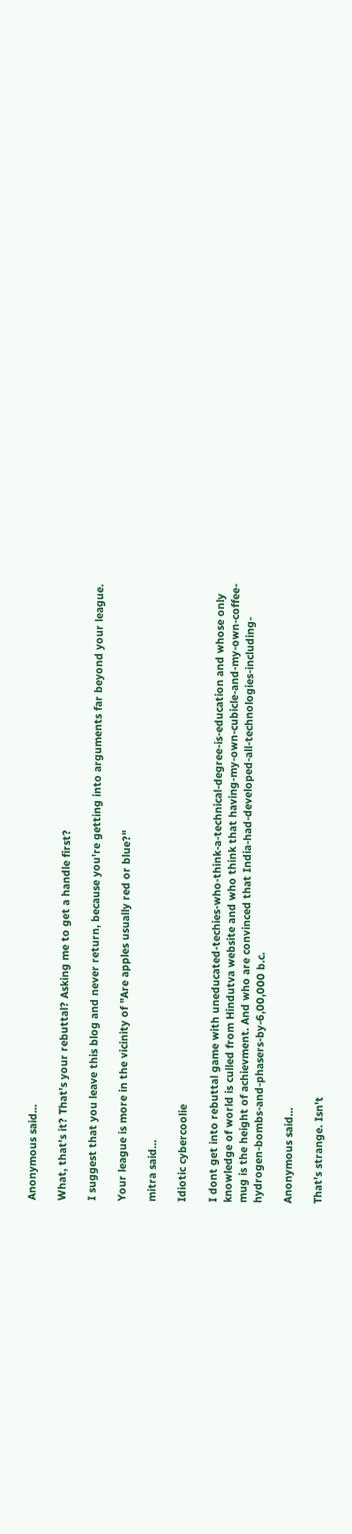Anonymous said...

What, that's it? That's your rebuttal? Asking me to get a handle first?

I suggest that you leave this blog and never return, because you're getting into arguments far beyond your league.

Your league is more in the vicinity of "Are apples usually red or blue?"

mitra said...

Idiotic cybercoolie

I dont get into rebuttal game with uneducated-techies-who-think-a-technical-degree-is-education and whose only knowledge of world is culled from Hindutva website and who think that having-my-own-cubicle-and-my-own-coffee-mug is the height of achievment. And who are convinced that India-had-developed-all-technologies-including-hydrogen-bombs-and-phasers-by-6,00,000 b.c.

Anonymous said...

That's strange. Isn't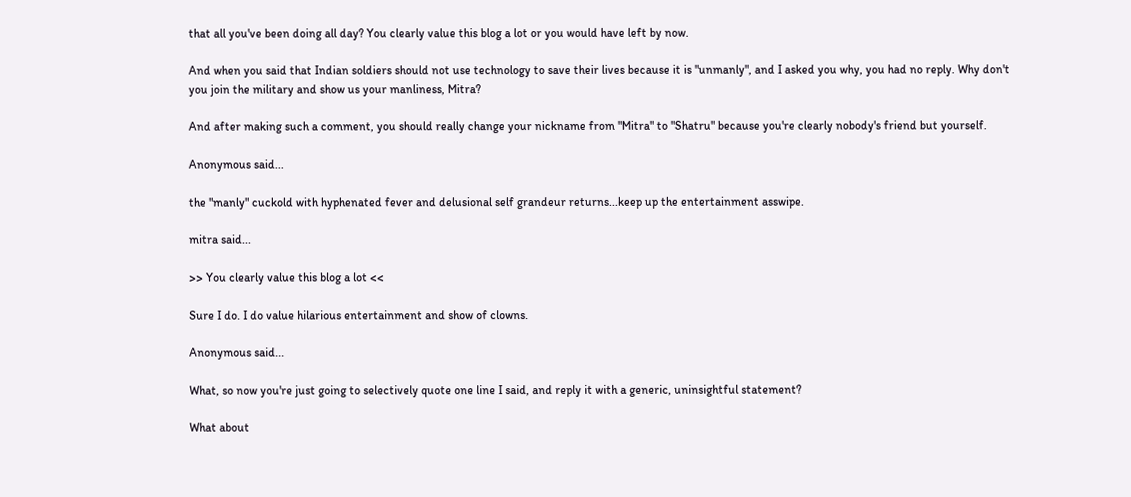that all you've been doing all day? You clearly value this blog a lot or you would have left by now.

And when you said that Indian soldiers should not use technology to save their lives because it is "unmanly", and I asked you why, you had no reply. Why don't you join the military and show us your manliness, Mitra?

And after making such a comment, you should really change your nickname from "Mitra" to "Shatru" because you're clearly nobody's friend but yourself.

Anonymous said...

the "manly" cuckold with hyphenated fever and delusional self grandeur returns...keep up the entertainment asswipe.

mitra said...

>> You clearly value this blog a lot <<

Sure I do. I do value hilarious entertainment and show of clowns.

Anonymous said...

What, so now you're just going to selectively quote one line I said, and reply it with a generic, uninsightful statement?

What about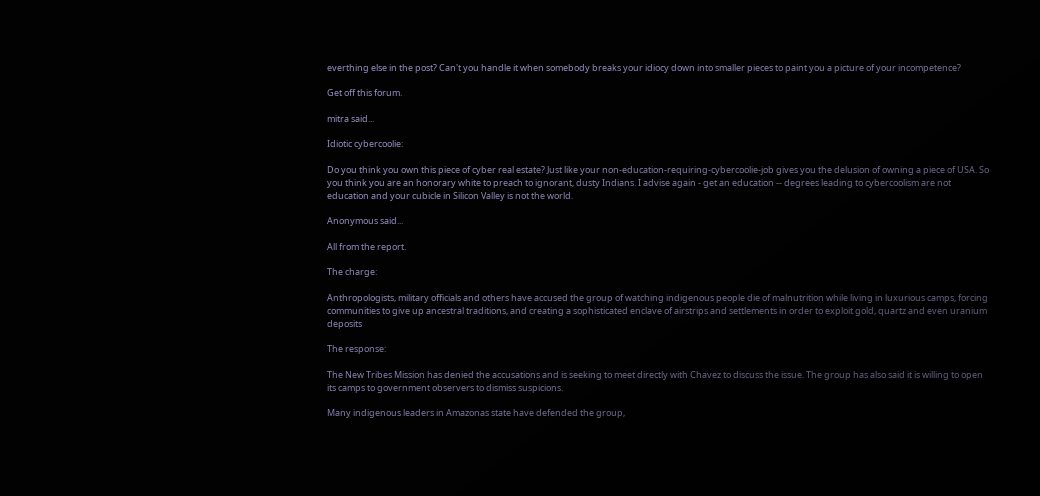everthing else in the post? Can't you handle it when somebody breaks your idiocy down into smaller pieces to paint you a picture of your incompetence?

Get off this forum.

mitra said...

Idiotic cybercoolie:

Do you think you own this piece of cyber real estate? Just like your non-education-requiring-cybercoolie-job gives you the delusion of owning a piece of USA. So you think you are an honorary white to preach to ignorant, dusty Indians. I advise again - get an education -- degrees leading to cybercoolism are not education and your cubicle in Silicon Valley is not the world.

Anonymous said...

All from the report.

The charge:

Anthropologists, military officials and others have accused the group of watching indigenous people die of malnutrition while living in luxurious camps, forcing communities to give up ancestral traditions, and creating a sophisticated enclave of airstrips and settlements in order to exploit gold, quartz and even uranium deposits

The response:

The New Tribes Mission has denied the accusations and is seeking to meet directly with Chavez to discuss the issue. The group has also said it is willing to open its camps to government observers to dismiss suspicions.

Many indigenous leaders in Amazonas state have defended the group,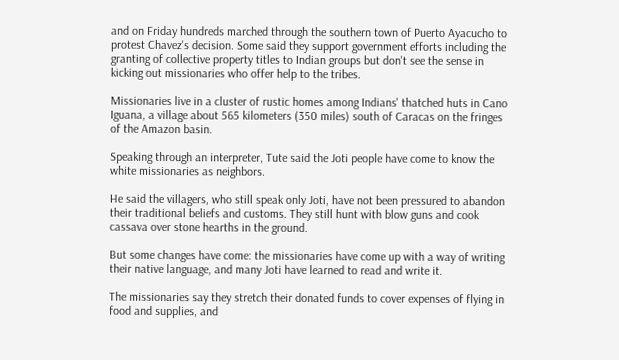and on Friday hundreds marched through the southern town of Puerto Ayacucho to protest Chavez's decision. Some said they support government efforts including the granting of collective property titles to Indian groups but don't see the sense in kicking out missionaries who offer help to the tribes.

Missionaries live in a cluster of rustic homes among Indians' thatched huts in Cano Iguana, a village about 565 kilometers (350 miles) south of Caracas on the fringes of the Amazon basin.

Speaking through an interpreter, Tute said the Joti people have come to know the white missionaries as neighbors.

He said the villagers, who still speak only Joti, have not been pressured to abandon their traditional beliefs and customs. They still hunt with blow guns and cook cassava over stone hearths in the ground.

But some changes have come: the missionaries have come up with a way of writing their native language, and many Joti have learned to read and write it.

The missionaries say they stretch their donated funds to cover expenses of flying in food and supplies, and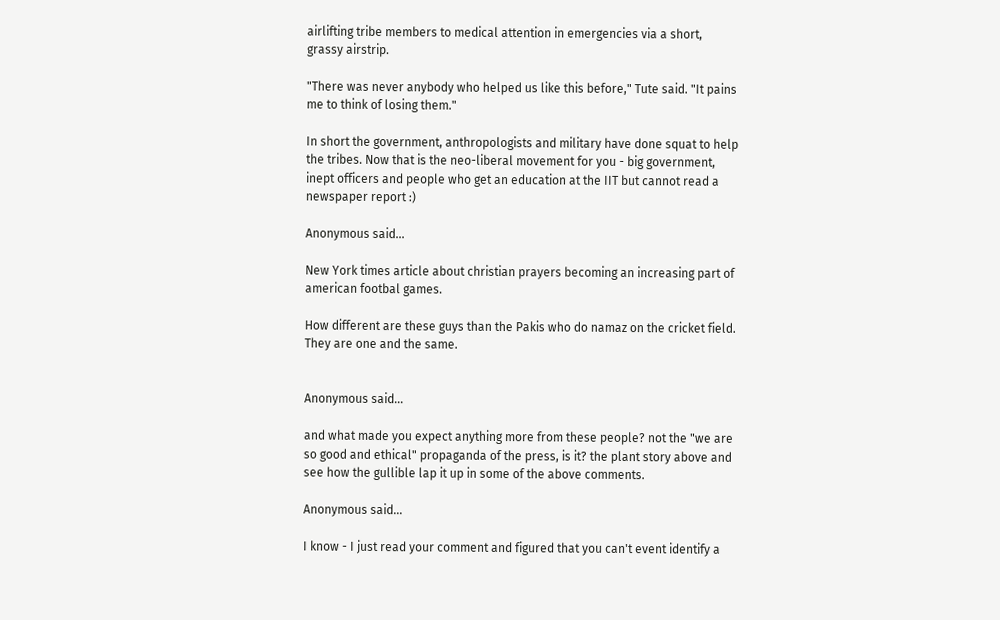airlifting tribe members to medical attention in emergencies via a short, grassy airstrip.

"There was never anybody who helped us like this before," Tute said. "It pains me to think of losing them."

In short the government, anthropologists and military have done squat to help the tribes. Now that is the neo-liberal movement for you - big government, inept officers and people who get an education at the IIT but cannot read a newspaper report :)

Anonymous said...

New York times article about christian prayers becoming an increasing part of american footbal games.

How different are these guys than the Pakis who do namaz on the cricket field. They are one and the same.


Anonymous said...

and what made you expect anything more from these people? not the "we are so good and ethical" propaganda of the press, is it? the plant story above and see how the gullible lap it up in some of the above comments.

Anonymous said...

I know - I just read your comment and figured that you can't event identify a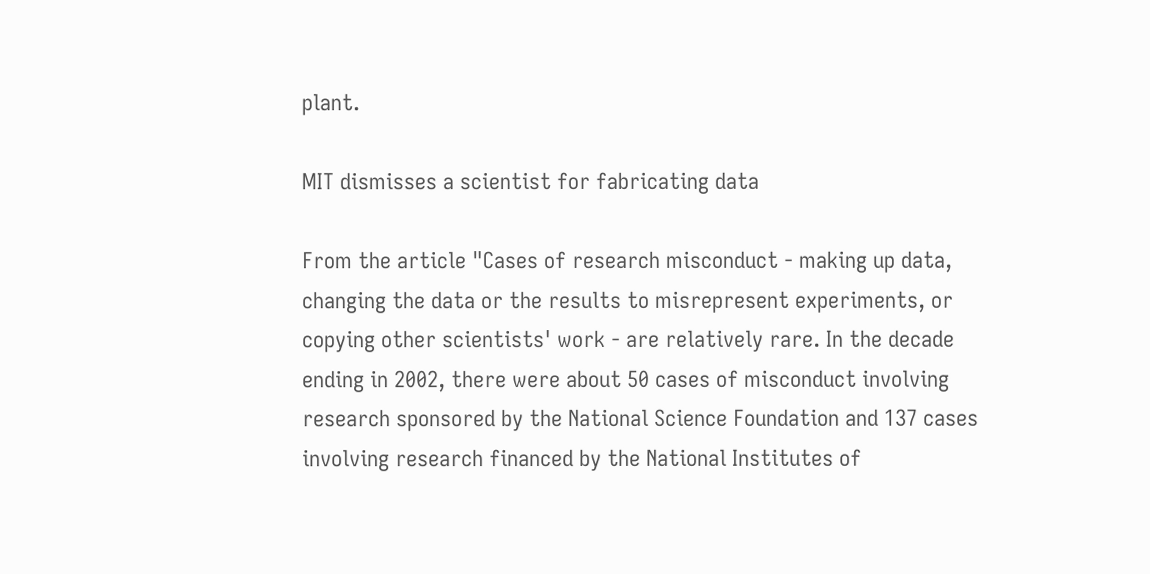plant.

MIT dismisses a scientist for fabricating data

From the article "Cases of research misconduct - making up data, changing the data or the results to misrepresent experiments, or copying other scientists' work - are relatively rare. In the decade ending in 2002, there were about 50 cases of misconduct involving research sponsored by the National Science Foundation and 137 cases involving research financed by the National Institutes of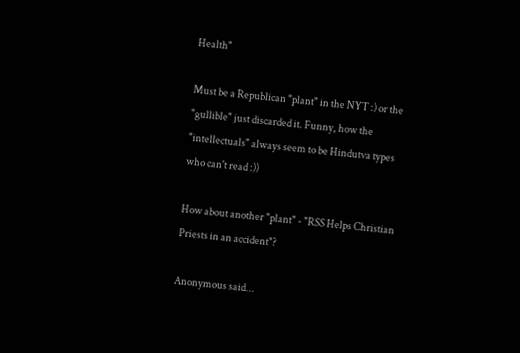Health"

Must be a Republican "plant" in the NYT :) or the "gullible" just discarded it. Funny, how the "intellectuals" always seem to be Hindutva types who can't read :))

How about another "plant" - "RSS Helps Christian Priests in an accident"?

Anonymous said...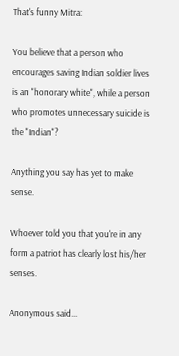That's funny Mitra:

You believe that a person who encourages saving Indian soldier lives is an "honorary white", while a person who promotes unnecessary suicide is the "Indian"?

Anything you say has yet to make sense.

Whoever told you that you're in any form a patriot has clearly lost his/her senses.

Anonymous said...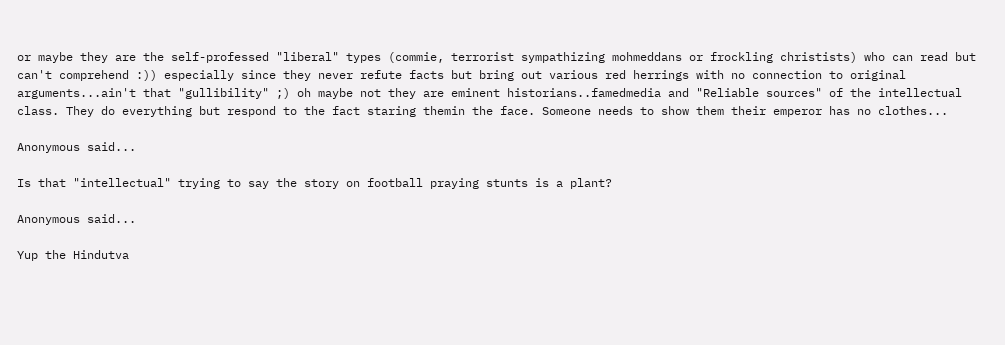or maybe they are the self-professed "liberal" types (commie, terrorist sympathizing mohmeddans or frockling christists) who can read but can't comprehend :)) especially since they never refute facts but bring out various red herrings with no connection to original arguments...ain't that "gullibility" ;) oh maybe not they are eminent historians..famedmedia and "Reliable sources" of the intellectual class. They do everything but respond to the fact staring themin the face. Someone needs to show them their emperor has no clothes...

Anonymous said...

Is that "intellectual" trying to say the story on football praying stunts is a plant?

Anonymous said...

Yup the Hindutva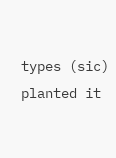types (sic) planted it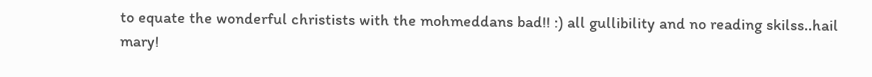to equate the wonderful christists with the mohmeddans bad!! :) all gullibility and no reading skilss..hail mary!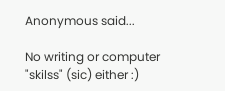Anonymous said...

No writing or computer "skilss" (sic) either :)